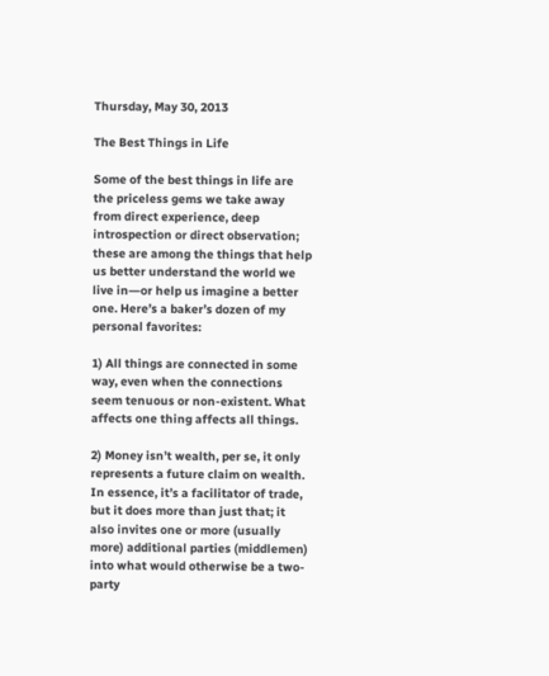Thursday, May 30, 2013

The Best Things in Life

Some of the best things in life are the priceless gems we take away from direct experience, deep introspection or direct observation; these are among the things that help us better understand the world we live in―or help us imagine a better one. Here’s a baker’s dozen of my personal favorites:

1) All things are connected in some way, even when the connections seem tenuous or non-existent. What affects one thing affects all things.

2) Money isn’t wealth, per se, it only represents a future claim on wealth. In essence, it’s a facilitator of trade, but it does more than just that; it also invites one or more (usually more) additional parties (middlemen) into what would otherwise be a two-party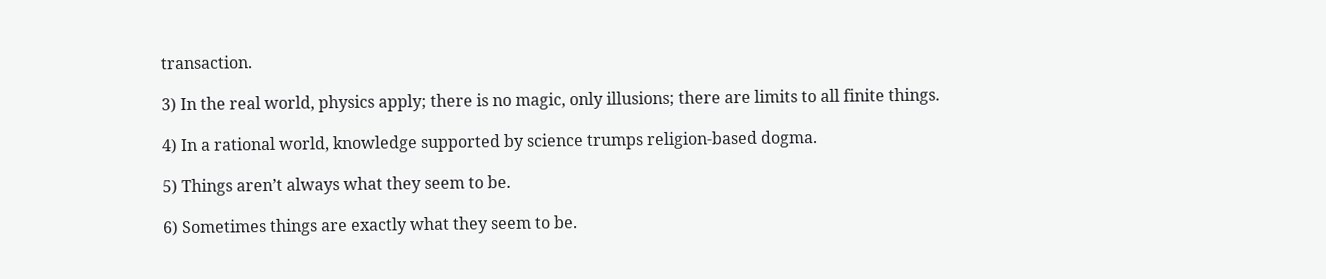transaction.

3) In the real world, physics apply; there is no magic, only illusions; there are limits to all finite things.

4) In a rational world, knowledge supported by science trumps religion-based dogma.

5) Things aren’t always what they seem to be.

6) Sometimes things are exactly what they seem to be.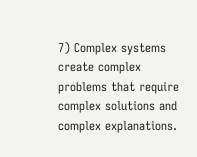7) Complex systems create complex problems that require complex solutions and complex explanations.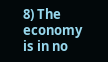8) The economy is in no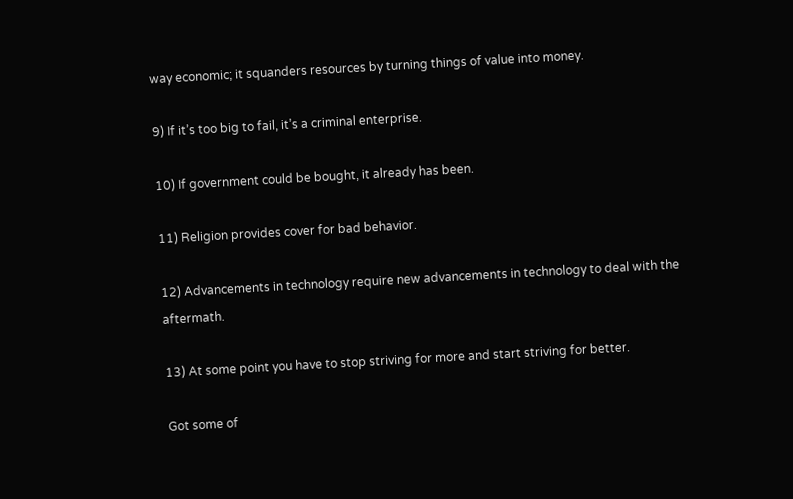way economic; it squanders resources by turning things of value into money.

9) If it’s too big to fail, it’s a criminal enterprise.

10) If government could be bought, it already has been.

11) Religion provides cover for bad behavior.

12) Advancements in technology require new advancements in technology to deal with the aftermath.

13) At some point you have to stop striving for more and start striving for better.

Got some of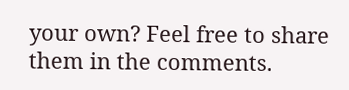your own? Feel free to share them in the comments.